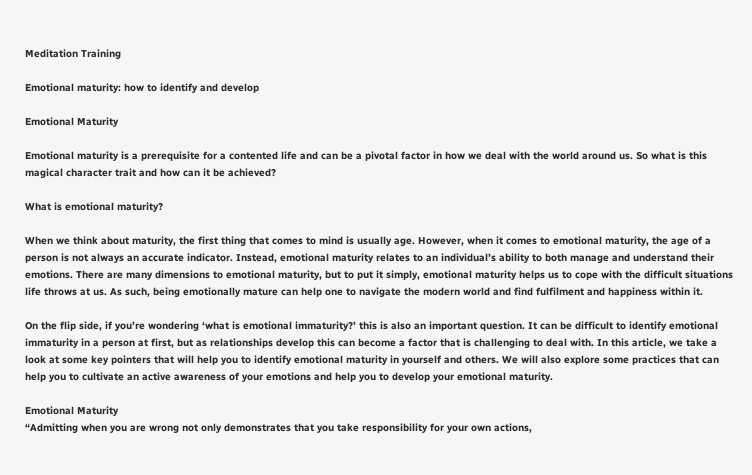Meditation Training

Emotional maturity: how to identify and develop

Emotional Maturity

Emotional maturity is a prerequisite for a contented life and can be a pivotal factor in how we deal with the world around us. So what is this magical character trait and how can it be achieved?

What is emotional maturity?

When we think about maturity, the first thing that comes to mind is usually age. However, when it comes to emotional maturity, the age of a person is not always an accurate indicator. Instead, emotional maturity relates to an individual’s ability to both manage and understand their emotions. There are many dimensions to emotional maturity, but to put it simply, emotional maturity helps us to cope with the difficult situations life throws at us. As such, being emotionally mature can help one to navigate the modern world and find fulfilment and happiness within it.

On the flip side, if you’re wondering ‘what is emotional immaturity?’ this is also an important question. It can be difficult to identify emotional immaturity in a person at first, but as relationships develop this can become a factor that is challenging to deal with. In this article, we take a look at some key pointers that will help you to identify emotional maturity in yourself and others. We will also explore some practices that can help you to cultivate an active awareness of your emotions and help you to develop your emotional maturity.

Emotional Maturity
“Admitting when you are wrong not only demonstrates that you take responsibility for your own actions,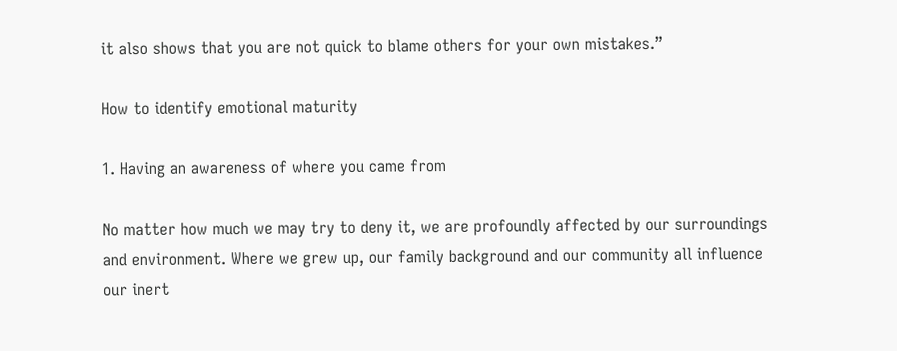it also shows that you are not quick to blame others for your own mistakes.”

How to identify emotional maturity

1. Having an awareness of where you came from

No matter how much we may try to deny it, we are profoundly affected by our surroundings and environment. Where we grew up, our family background and our community all influence our inert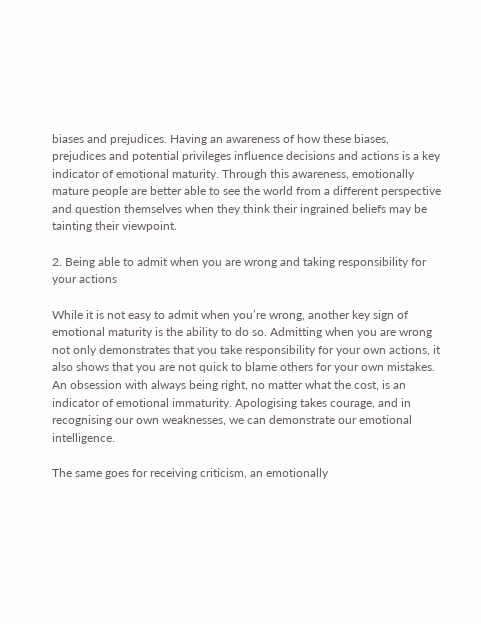biases and prejudices. Having an awareness of how these biases, prejudices and potential privileges influence decisions and actions is a key indicator of emotional maturity. Through this awareness, emotionally mature people are better able to see the world from a different perspective and question themselves when they think their ingrained beliefs may be tainting their viewpoint.

2. Being able to admit when you are wrong and taking responsibility for your actions

While it is not easy to admit when you’re wrong, another key sign of emotional maturity is the ability to do so. Admitting when you are wrong not only demonstrates that you take responsibility for your own actions, it also shows that you are not quick to blame others for your own mistakes. An obsession with always being right, no matter what the cost, is an indicator of emotional immaturity. Apologising takes courage, and in recognising our own weaknesses, we can demonstrate our emotional intelligence.

The same goes for receiving criticism, an emotionally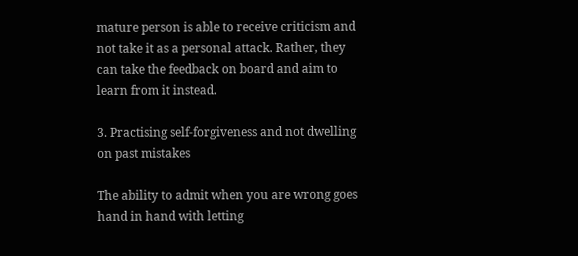mature person is able to receive criticism and not take it as a personal attack. Rather, they can take the feedback on board and aim to learn from it instead.

3. Practising self-forgiveness and not dwelling on past mistakes

The ability to admit when you are wrong goes hand in hand with letting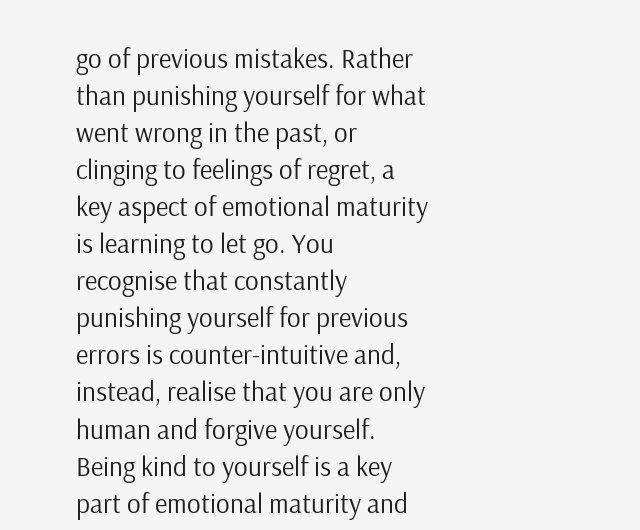go of previous mistakes. Rather than punishing yourself for what went wrong in the past, or clinging to feelings of regret, a key aspect of emotional maturity is learning to let go. You recognise that constantly punishing yourself for previous errors is counter-intuitive and, instead, realise that you are only human and forgive yourself. Being kind to yourself is a key part of emotional maturity and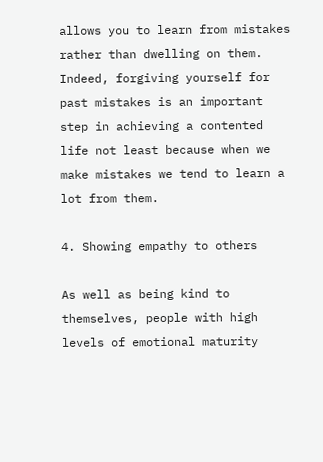allows you to learn from mistakes rather than dwelling on them. Indeed, forgiving yourself for past mistakes is an important step in achieving a contented life not least because when we make mistakes we tend to learn a lot from them.

4. Showing empathy to others

As well as being kind to themselves, people with high levels of emotional maturity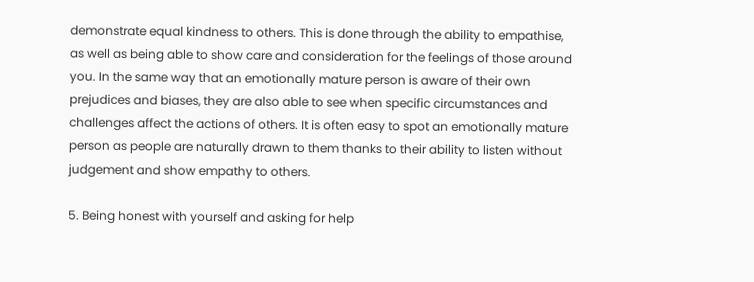demonstrate equal kindness to others. This is done through the ability to empathise, as well as being able to show care and consideration for the feelings of those around you. In the same way that an emotionally mature person is aware of their own prejudices and biases, they are also able to see when specific circumstances and challenges affect the actions of others. It is often easy to spot an emotionally mature person as people are naturally drawn to them thanks to their ability to listen without judgement and show empathy to others.

5. Being honest with yourself and asking for help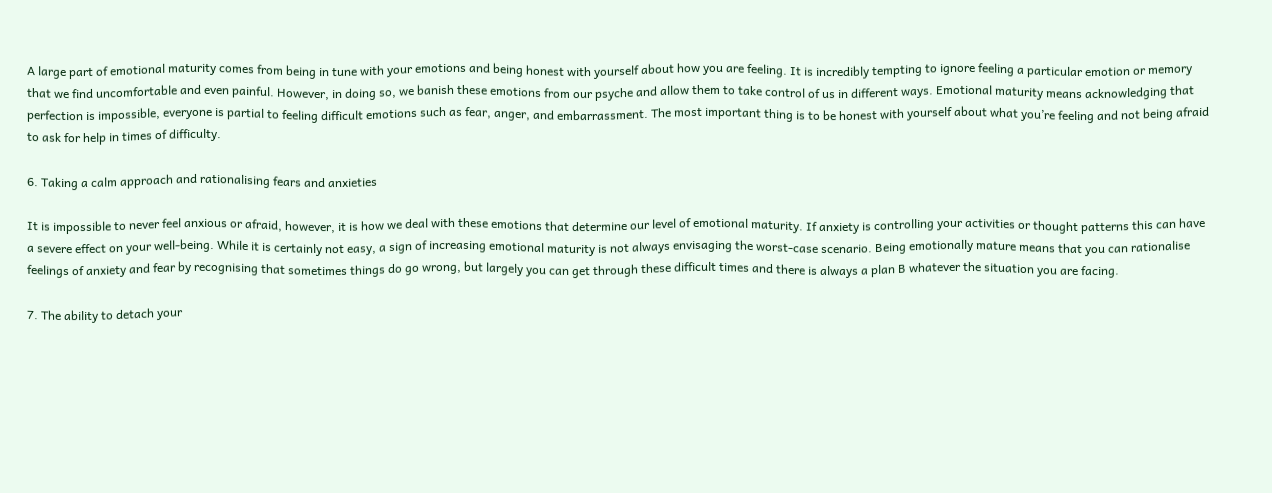A large part of emotional maturity comes from being in tune with your emotions and being honest with yourself about how you are feeling. It is incredibly tempting to ignore feeling a particular emotion or memory that we find uncomfortable and even painful. However, in doing so, we banish these emotions from our psyche and allow them to take control of us in different ways. Emotional maturity means acknowledging that perfection is impossible, everyone is partial to feeling difficult emotions such as fear, anger, and embarrassment. The most important thing is to be honest with yourself about what you’re feeling and not being afraid to ask for help in times of difficulty.

6. Taking a calm approach and rationalising fears and anxieties

It is impossible to never feel anxious or afraid, however, it is how we deal with these emotions that determine our level of emotional maturity. If anxiety is controlling your activities or thought patterns this can have a severe effect on your well-being. While it is certainly not easy, a sign of increasing emotional maturity is not always envisaging the worst-case scenario. Being emotionally mature means that you can rationalise feelings of anxiety and fear by recognising that sometimes things do go wrong, but largely you can get through these difficult times and there is always a plan B whatever the situation you are facing.

7. The ability to detach your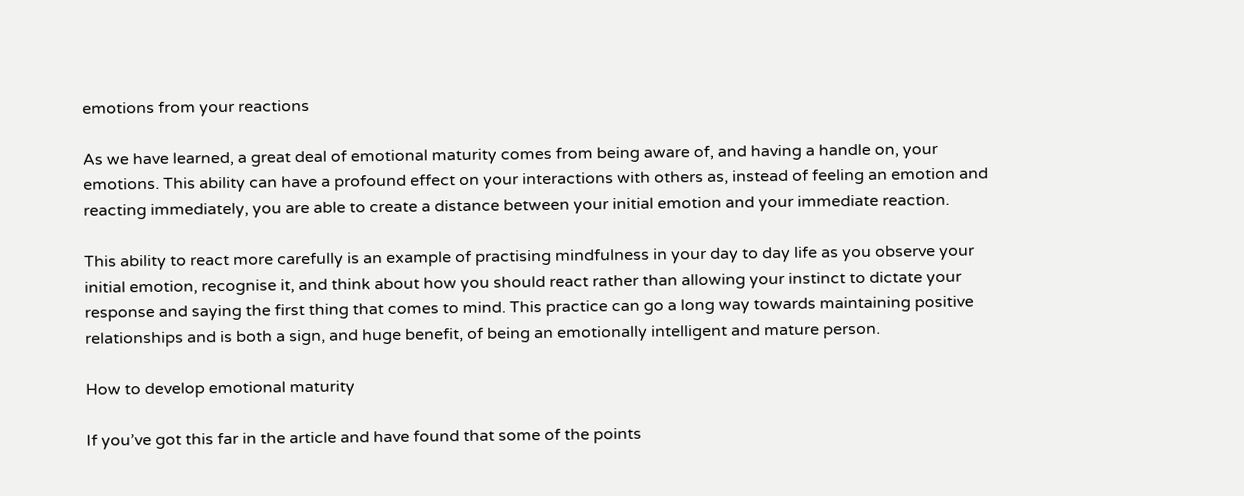emotions from your reactions

As we have learned, a great deal of emotional maturity comes from being aware of, and having a handle on, your emotions. This ability can have a profound effect on your interactions with others as, instead of feeling an emotion and reacting immediately, you are able to create a distance between your initial emotion and your immediate reaction.

This ability to react more carefully is an example of practising mindfulness in your day to day life as you observe your initial emotion, recognise it, and think about how you should react rather than allowing your instinct to dictate your response and saying the first thing that comes to mind. This practice can go a long way towards maintaining positive relationships and is both a sign, and huge benefit, of being an emotionally intelligent and mature person.

How to develop emotional maturity

If you’ve got this far in the article and have found that some of the points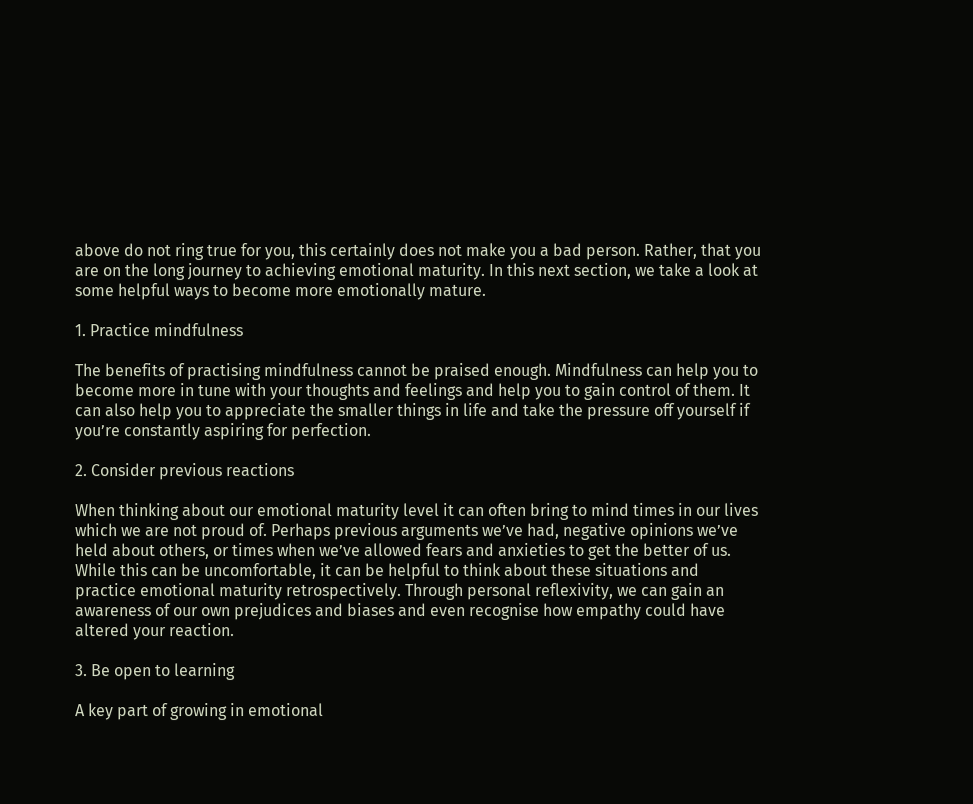above do not ring true for you, this certainly does not make you a bad person. Rather, that you are on the long journey to achieving emotional maturity. In this next section, we take a look at some helpful ways to become more emotionally mature.

1. Practice mindfulness

The benefits of practising mindfulness cannot be praised enough. Mindfulness can help you to become more in tune with your thoughts and feelings and help you to gain control of them. It can also help you to appreciate the smaller things in life and take the pressure off yourself if you’re constantly aspiring for perfection.

2. Consider previous reactions

When thinking about our emotional maturity level it can often bring to mind times in our lives which we are not proud of. Perhaps previous arguments we’ve had, negative opinions we’ve held about others, or times when we’ve allowed fears and anxieties to get the better of us. While this can be uncomfortable, it can be helpful to think about these situations and practice emotional maturity retrospectively. Through personal reflexivity, we can gain an awareness of our own prejudices and biases and even recognise how empathy could have altered your reaction.

3. Be open to learning

A key part of growing in emotional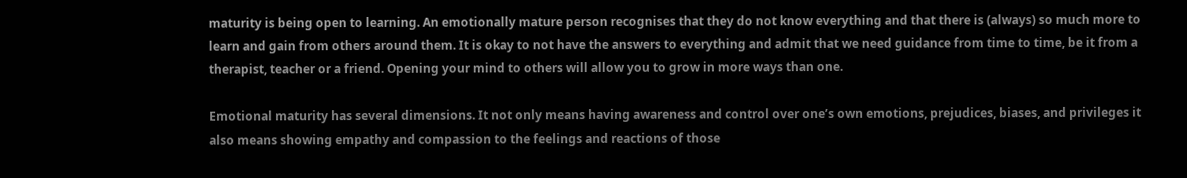maturity is being open to learning. An emotionally mature person recognises that they do not know everything and that there is (always) so much more to learn and gain from others around them. It is okay to not have the answers to everything and admit that we need guidance from time to time, be it from a therapist, teacher or a friend. Opening your mind to others will allow you to grow in more ways than one.

Emotional maturity has several dimensions. It not only means having awareness and control over one’s own emotions, prejudices, biases, and privileges it also means showing empathy and compassion to the feelings and reactions of those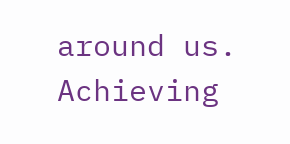around us. Achieving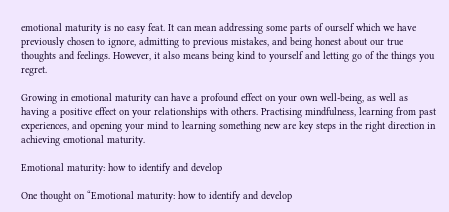emotional maturity is no easy feat. It can mean addressing some parts of ourself which we have previously chosen to ignore, admitting to previous mistakes, and being honest about our true thoughts and feelings. However, it also means being kind to yourself and letting go of the things you regret.

Growing in emotional maturity can have a profound effect on your own well-being, as well as having a positive effect on your relationships with others. Practising mindfulness, learning from past experiences, and opening your mind to learning something new are key steps in the right direction in achieving emotional maturity.

Emotional maturity: how to identify and develop

One thought on “Emotional maturity: how to identify and develop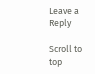Leave a Reply

Scroll to top